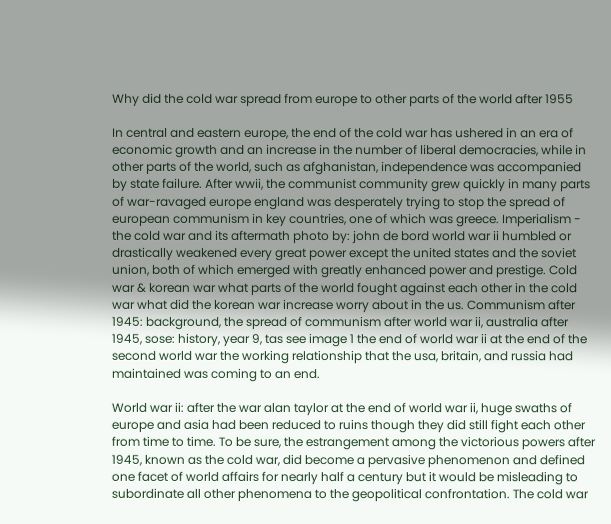Why did the cold war spread from europe to other parts of the world after 1955

In central and eastern europe, the end of the cold war has ushered in an era of economic growth and an increase in the number of liberal democracies, while in other parts of the world, such as afghanistan, independence was accompanied by state failure. After wwii, the communist community grew quickly in many parts of war-ravaged europe england was desperately trying to stop the spread of european communism in key countries, one of which was greece. Imperialism - the cold war and its aftermath photo by: john de bord world war ii humbled or drastically weakened every great power except the united states and the soviet union, both of which emerged with greatly enhanced power and prestige. Cold war & korean war what parts of the world fought against each other in the cold war what did the korean war increase worry about in the us. Communism after 1945: background, the spread of communism after world war ii, australia after 1945, sose: history, year 9, tas see image 1 the end of world war ii at the end of the second world war the working relationship that the usa, britain, and russia had maintained was coming to an end.

World war ii: after the war alan taylor at the end of world war ii, huge swaths of europe and asia had been reduced to ruins though they did still fight each other from time to time. To be sure, the estrangement among the victorious powers after 1945, known as the cold war, did become a pervasive phenomenon and defined one facet of world affairs for nearly half a century but it would be misleading to subordinate all other phenomena to the geopolitical confrontation. The cold war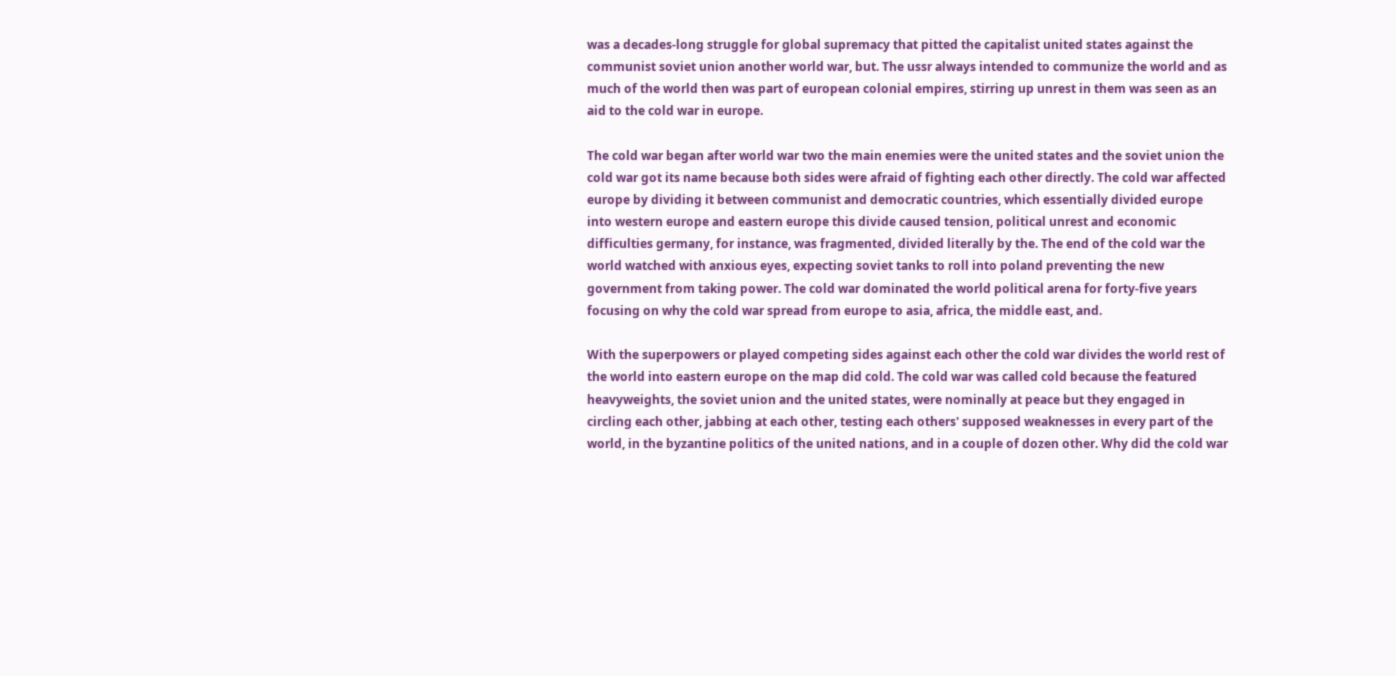was a decades-long struggle for global supremacy that pitted the capitalist united states against the communist soviet union another world war, but. The ussr always intended to communize the world and as much of the world then was part of european colonial empires, stirring up unrest in them was seen as an aid to the cold war in europe.

The cold war began after world war two the main enemies were the united states and the soviet union the cold war got its name because both sides were afraid of fighting each other directly. The cold war affected europe by dividing it between communist and democratic countries, which essentially divided europe into western europe and eastern europe this divide caused tension, political unrest and economic difficulties germany, for instance, was fragmented, divided literally by the. The end of the cold war the world watched with anxious eyes, expecting soviet tanks to roll into poland preventing the new government from taking power. The cold war dominated the world political arena for forty-five years focusing on why the cold war spread from europe to asia, africa, the middle east, and.

With the superpowers or played competing sides against each other the cold war divides the world rest of the world into eastern europe on the map did cold. The cold war was called cold because the featured heavyweights, the soviet union and the united states, were nominally at peace but they engaged in circling each other, jabbing at each other, testing each others' supposed weaknesses in every part of the world, in the byzantine politics of the united nations, and in a couple of dozen other. Why did the cold war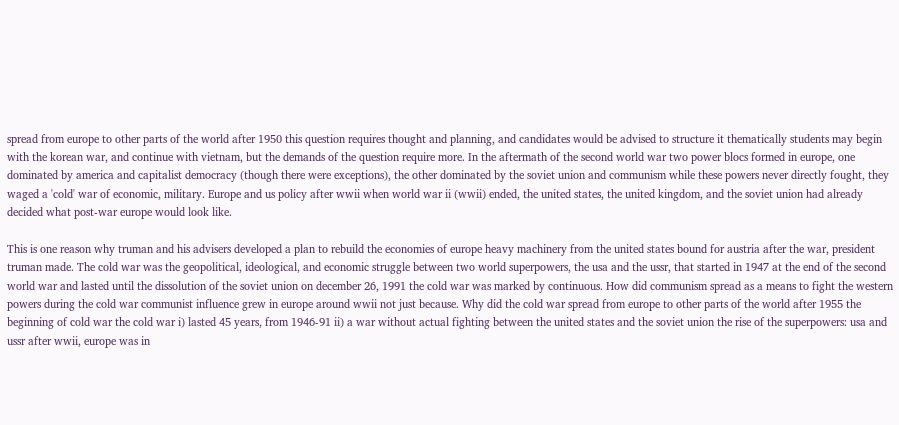spread from europe to other parts of the world after 1950 this question requires thought and planning, and candidates would be advised to structure it thematically students may begin with the korean war, and continue with vietnam, but the demands of the question require more. In the aftermath of the second world war two power blocs formed in europe, one dominated by america and capitalist democracy (though there were exceptions), the other dominated by the soviet union and communism while these powers never directly fought, they waged a 'cold' war of economic, military. Europe and us policy after wwii when world war ii (wwii) ended, the united states, the united kingdom, and the soviet union had already decided what post-war europe would look like.

This is one reason why truman and his advisers developed a plan to rebuild the economies of europe heavy machinery from the united states bound for austria after the war, president truman made. The cold war was the geopolitical, ideological, and economic struggle between two world superpowers, the usa and the ussr, that started in 1947 at the end of the second world war and lasted until the dissolution of the soviet union on december 26, 1991 the cold war was marked by continuous. How did communism spread as a means to fight the western powers during the cold war communist influence grew in europe around wwii not just because. Why did the cold war spread from europe to other parts of the world after 1955 the beginning of cold war the cold war i) lasted 45 years, from 1946-91 ii) a war without actual fighting between the united states and the soviet union the rise of the superpowers: usa and ussr after wwii, europe was in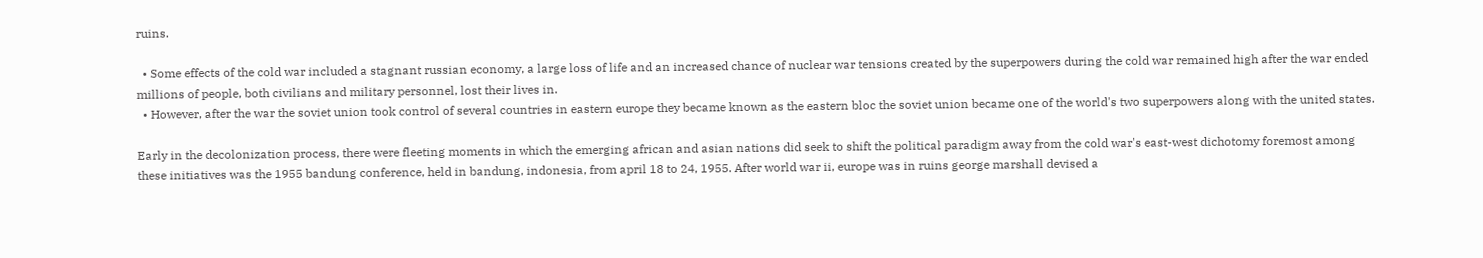ruins.

  • Some effects of the cold war included a stagnant russian economy, a large loss of life and an increased chance of nuclear war tensions created by the superpowers during the cold war remained high after the war ended millions of people, both civilians and military personnel, lost their lives in.
  • However, after the war the soviet union took control of several countries in eastern europe they became known as the eastern bloc the soviet union became one of the world's two superpowers along with the united states.

Early in the decolonization process, there were fleeting moments in which the emerging african and asian nations did seek to shift the political paradigm away from the cold war's east-west dichotomy foremost among these initiatives was the 1955 bandung conference, held in bandung, indonesia, from april 18 to 24, 1955. After world war ii, europe was in ruins george marshall devised a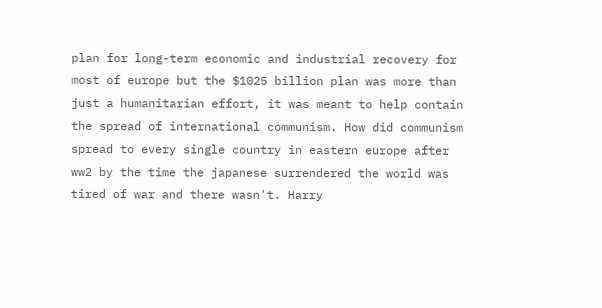plan for long-term economic and industrial recovery for most of europe but the $1025 billion plan was more than just a humanitarian effort, it was meant to help contain the spread of international communism. How did communism spread to every single country in eastern europe after ww2 by the time the japanese surrendered the world was tired of war and there wasn't. Harry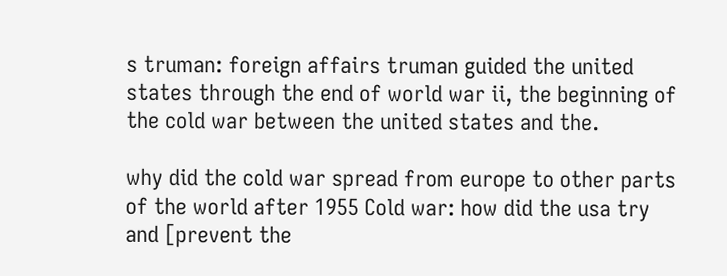s truman: foreign affairs truman guided the united states through the end of world war ii, the beginning of the cold war between the united states and the.

why did the cold war spread from europe to other parts of the world after 1955 Cold war: how did the usa try and [prevent the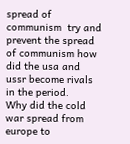spread of communism  try and prevent the spread of communism how did the usa and ussr become rivals in the period.
Why did the cold war spread from europe to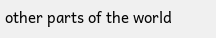other parts of the world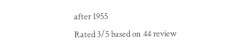after 1955
Rated 3/5 based on 44 review